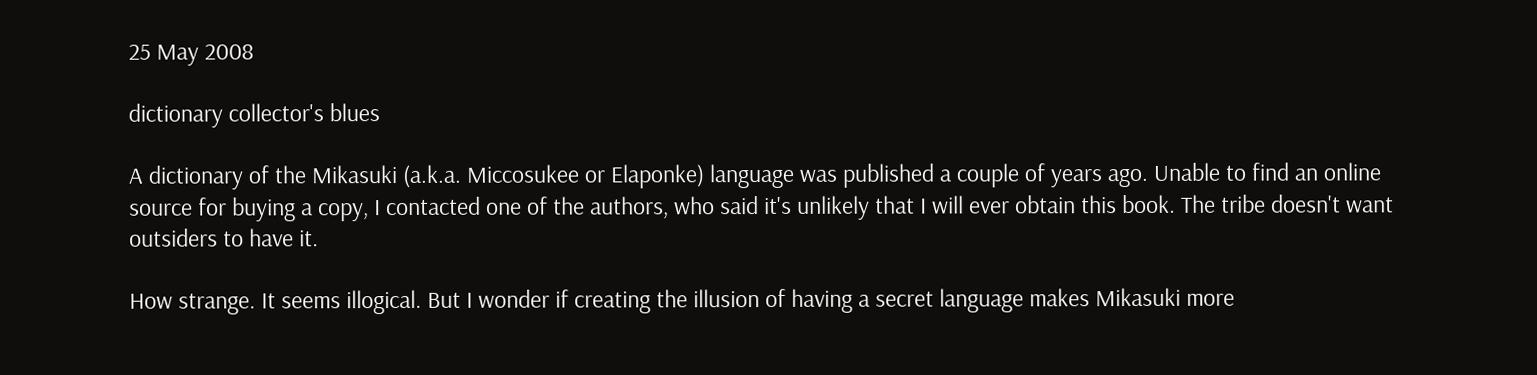25 May 2008

dictionary collector's blues

A dictionary of the Mikasuki (a.k.a. Miccosukee or Elaponke) language was published a couple of years ago. Unable to find an online source for buying a copy, I contacted one of the authors, who said it's unlikely that I will ever obtain this book. The tribe doesn't want outsiders to have it.

How strange. It seems illogical. But I wonder if creating the illusion of having a secret language makes Mikasuki more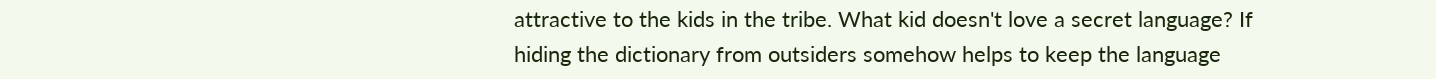attractive to the kids in the tribe. What kid doesn't love a secret language? If hiding the dictionary from outsiders somehow helps to keep the language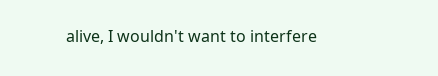alive, I wouldn't want to interfere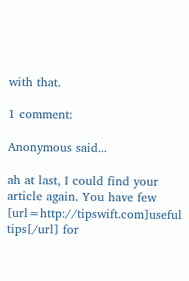with that.

1 comment:

Anonymous said...

ah at last, I could find your article again. You have few [url=http://tipswift.com]useful tips[/url] for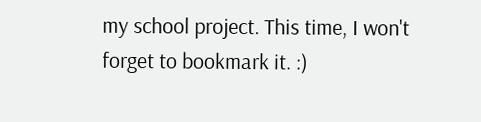my school project. This time, I won't forget to bookmark it. :)